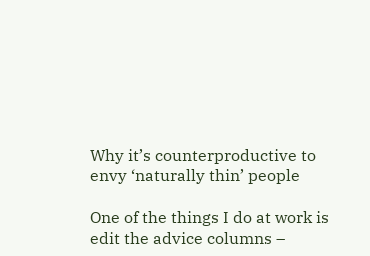Why it’s counterproductive to envy ‘naturally thin’ people

One of the things I do at work is edit the advice columns –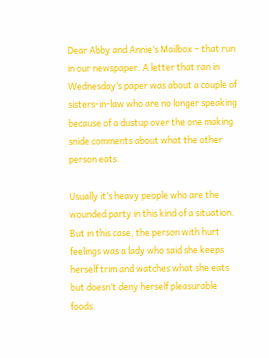Dear Abby and Annie’s Mailbox – that run in our newspaper. A letter that ran in Wednesday’s paper was about a couple of sisters-in-law who are no longer speaking because of a dustup over the one making snide comments about what the other person eats.

Usually it’s heavy people who are the wounded party in this kind of a situation. But in this case, the person with hurt feelings was a lady who said she keeps herself trim and watches what she eats but doesn’t deny herself pleasurable foods.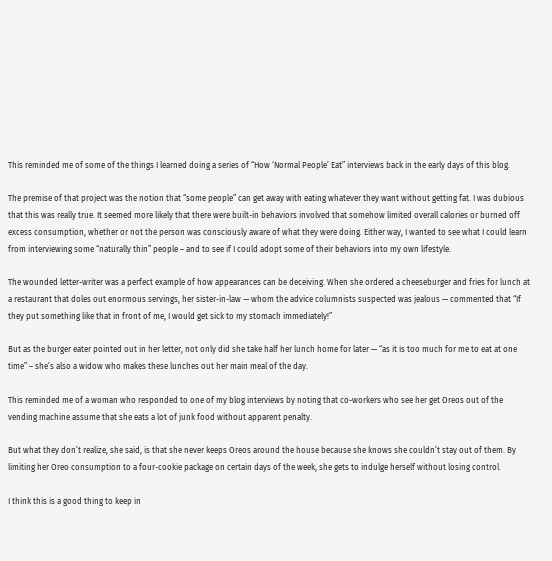This reminded me of some of the things I learned doing a series of “How ‘Normal People’ Eat” interviews back in the early days of this blog.

The premise of that project was the notion that “some people” can get away with eating whatever they want without getting fat. I was dubious that this was really true. It seemed more likely that there were built-in behaviors involved that somehow limited overall calories or burned off excess consumption, whether or not the person was consciously aware of what they were doing. Either way, I wanted to see what I could learn from interviewing some “naturally thin” people – and to see if I could adopt some of their behaviors into my own lifestyle.

The wounded letter-writer was a perfect example of how appearances can be deceiving. When she ordered a cheeseburger and fries for lunch at a restaurant that doles out enormous servings, her sister-in-law — whom the advice columnists suspected was jealous — commented that “If they put something like that in front of me, I would get sick to my stomach immediately!”

But as the burger eater pointed out in her letter, not only did she take half her lunch home for later — “as it is too much for me to eat at one time” – she’s also a widow who makes these lunches out her main meal of the day.

This reminded me of a woman who responded to one of my blog interviews by noting that co-workers who see her get Oreos out of the vending machine assume that she eats a lot of junk food without apparent penalty.

But what they don’t realize, she said, is that she never keeps Oreos around the house because she knows she couldn’t stay out of them. By limiting her Oreo consumption to a four-cookie package on certain days of the week, she gets to indulge herself without losing control.

I think this is a good thing to keep in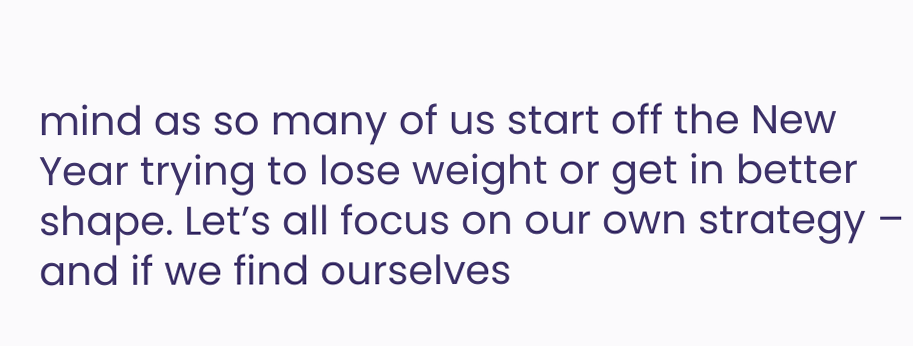mind as so many of us start off the New Year trying to lose weight or get in better shape. Let’s all focus on our own strategy – and if we find ourselves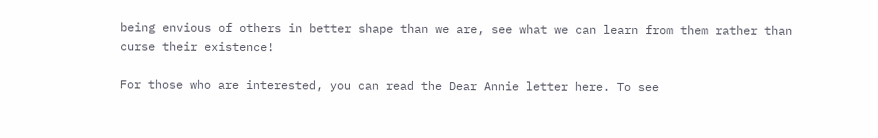being envious of others in better shape than we are, see what we can learn from them rather than curse their existence!

For those who are interested, you can read the Dear Annie letter here. To see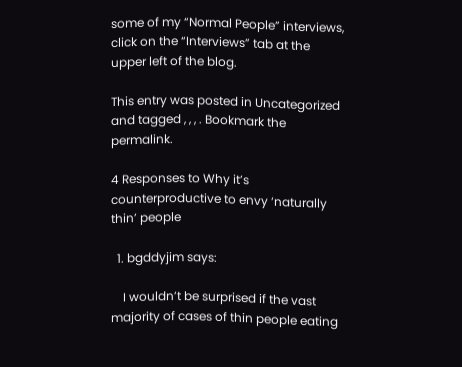some of my “Normal People” interviews, click on the “Interviews” tab at the upper left of the blog.

This entry was posted in Uncategorized and tagged , , , . Bookmark the permalink.

4 Responses to Why it’s counterproductive to envy ‘naturally thin’ people

  1. bgddyjim says:

    I wouldn’t be surprised if the vast majority of cases of thin people eating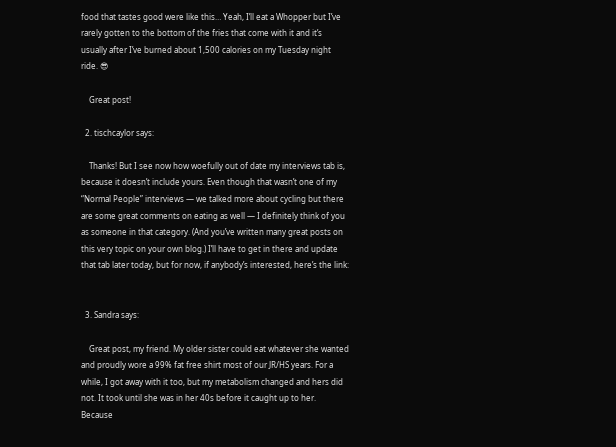food that tastes good were like this… Yeah, I’ll eat a Whopper but I’ve rarely gotten to the bottom of the fries that come with it and it’s usually after I’ve burned about 1,500 calories on my Tuesday night ride. 😎

    Great post!

  2. tischcaylor says:

    Thanks! But I see now how woefully out of date my interviews tab is, because it doesn’t include yours. Even though that wasn’t one of my “Normal People” interviews — we talked more about cycling but there are some great comments on eating as well — I definitely think of you as someone in that category. (And you’ve written many great posts on this very topic on your own blog.) I’ll have to get in there and update that tab later today, but for now, if anybody’s interested, here’s the link:


  3. Sandra says:

    Great post, my friend. My older sister could eat whatever she wanted and proudly wore a 99% fat free shirt most of our JR/HS years. For a while, I got away with it too, but my metabolism changed and hers did not. It took until she was in her 40s before it caught up to her. Because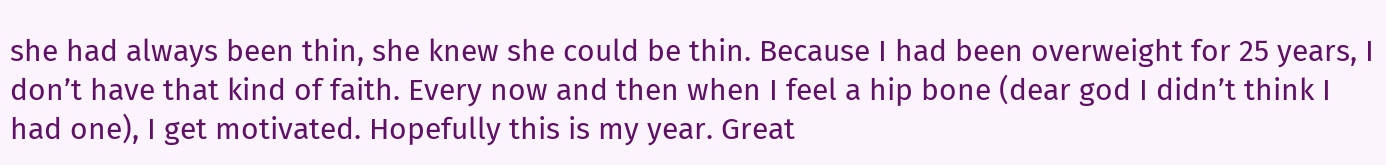she had always been thin, she knew she could be thin. Because I had been overweight for 25 years, I don’t have that kind of faith. Every now and then when I feel a hip bone (dear god I didn’t think I had one), I get motivated. Hopefully this is my year. Great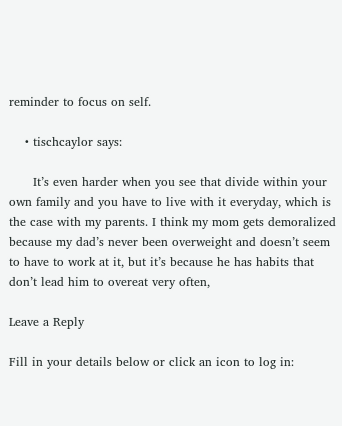reminder to focus on self.

    • tischcaylor says:

      It’s even harder when you see that divide within your own family and you have to live with it everyday, which is the case with my parents. I think my mom gets demoralized because my dad’s never been overweight and doesn’t seem to have to work at it, but it’s because he has habits that don’t lead him to overeat very often,

Leave a Reply

Fill in your details below or click an icon to log in: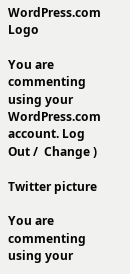WordPress.com Logo

You are commenting using your WordPress.com account. Log Out /  Change )

Twitter picture

You are commenting using your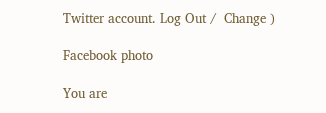Twitter account. Log Out /  Change )

Facebook photo

You are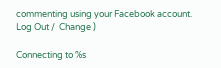commenting using your Facebook account. Log Out /  Change )

Connecting to %s